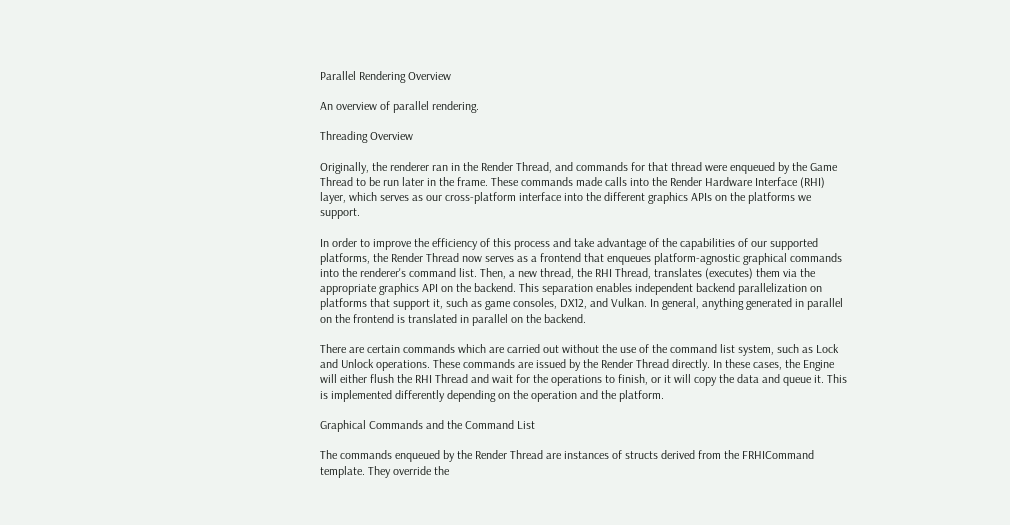Parallel Rendering Overview

An overview of parallel rendering.

Threading Overview

Originally, the renderer ran in the Render Thread, and commands for that thread were enqueued by the Game Thread to be run later in the frame. These commands made calls into the Render Hardware Interface (RHI) layer, which serves as our cross-platform interface into the different graphics APIs on the platforms we support.

In order to improve the efficiency of this process and take advantage of the capabilities of our supported platforms, the Render Thread now serves as a frontend that enqueues platform-agnostic graphical commands into the renderer's command list. Then, a new thread, the RHI Thread, translates (executes) them via the appropriate graphics API on the backend. This separation enables independent backend parallelization on platforms that support it, such as game consoles, DX12, and Vulkan. In general, anything generated in parallel on the frontend is translated in parallel on the backend.

There are certain commands which are carried out without the use of the command list system, such as Lock and Unlock operations. These commands are issued by the Render Thread directly. In these cases, the Engine will either flush the RHI Thread and wait for the operations to finish, or it will copy the data and queue it. This is implemented differently depending on the operation and the platform.

Graphical Commands and the Command List

The commands enqueued by the Render Thread are instances of structs derived from the FRHICommand template. They override the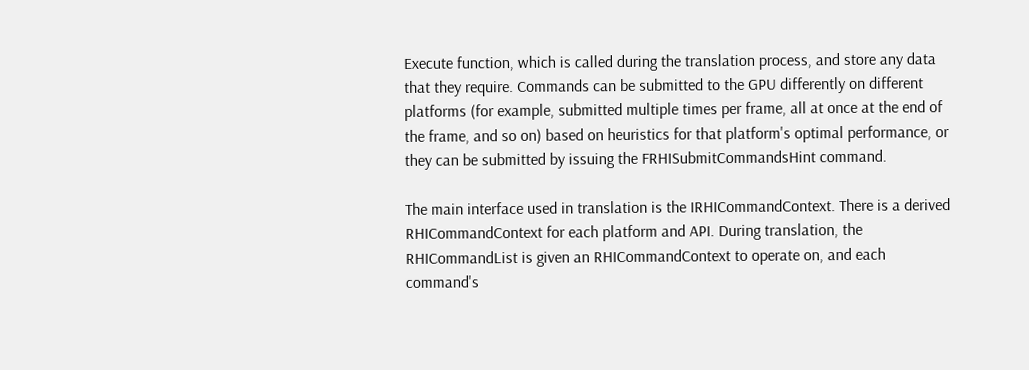Execute function, which is called during the translation process, and store any data that they require. Commands can be submitted to the GPU differently on different platforms (for example, submitted multiple times per frame, all at once at the end of the frame, and so on) based on heuristics for that platform's optimal performance, or they can be submitted by issuing the FRHISubmitCommandsHint command.

The main interface used in translation is the IRHICommandContext. There is a derived RHICommandContext for each platform and API. During translation, the RHICommandList is given an RHICommandContext to operate on, and each command's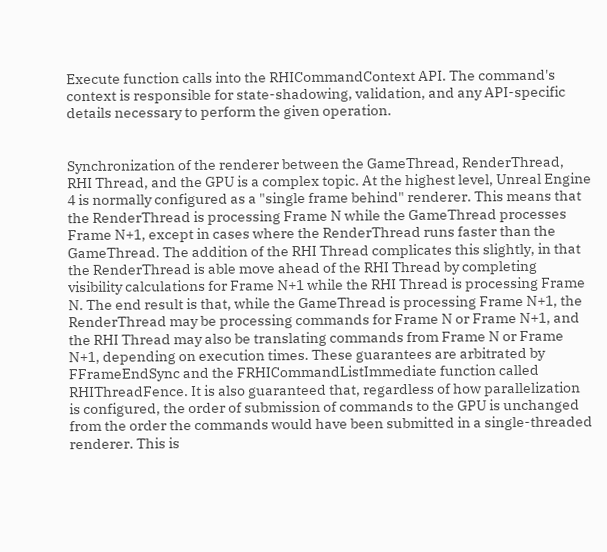Execute function calls into the RHICommandContext API. The command's context is responsible for state-shadowing, validation, and any API-specific details necessary to perform the given operation.


Synchronization of the renderer between the GameThread, RenderThread, RHI Thread, and the GPU is a complex topic. At the highest level, Unreal Engine 4 is normally configured as a "single frame behind" renderer. This means that the RenderThread is processing Frame N while the GameThread processes Frame N+1, except in cases where the RenderThread runs faster than the GameThread. The addition of the RHI Thread complicates this slightly, in that the RenderThread is able move ahead of the RHI Thread by completing visibility calculations for Frame N+1 while the RHI Thread is processing Frame N. The end result is that, while the GameThread is processing Frame N+1, the RenderThread may be processing commands for Frame N or Frame N+1, and the RHI Thread may also be translating commands from Frame N or Frame N+1, depending on execution times. These guarantees are arbitrated by FFrameEndSync and the FRHICommandListImmediate function called RHIThreadFence. It is also guaranteed that, regardless of how parallelization is configured, the order of submission of commands to the GPU is unchanged from the order the commands would have been submitted in a single-threaded renderer. This is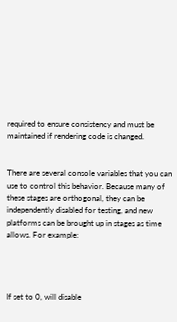required to ensure consistency and must be maintained if rendering code is changed.


There are several console variables that you can use to control this behavior. Because many of these stages are orthogonal, they can be independently disabled for testing, and new platforms can be brought up in stages as time allows. For example:




If set to 0, will disable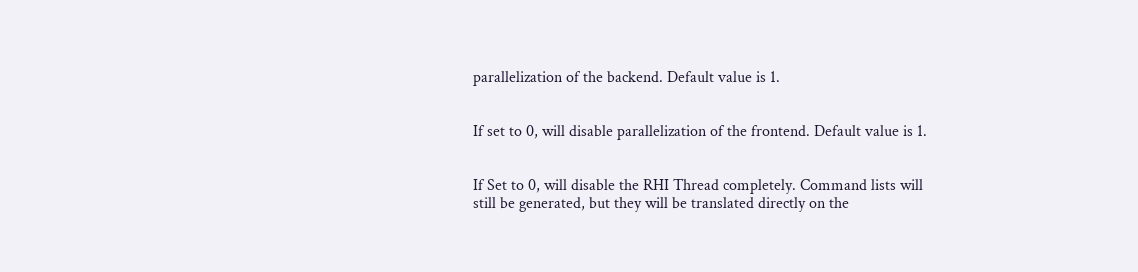parallelization of the backend. Default value is 1.


If set to 0, will disable parallelization of the frontend. Default value is 1.


If Set to 0, will disable the RHI Thread completely. Command lists will still be generated, but they will be translated directly on the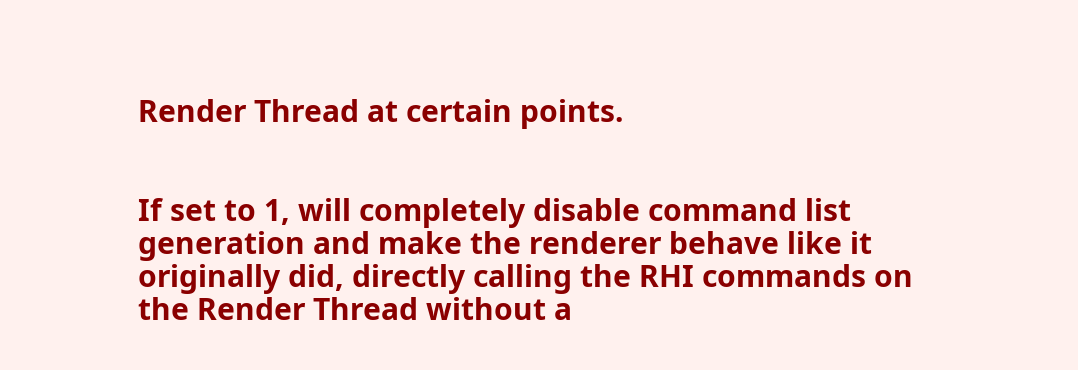Render Thread at certain points.


If set to 1, will completely disable command list generation and make the renderer behave like it originally did, directly calling the RHI commands on the Render Thread without a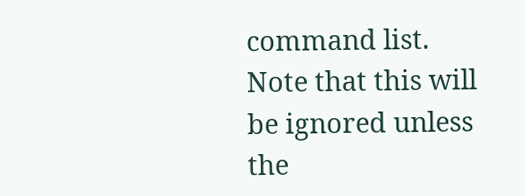command list. Note that this will be ignored unless the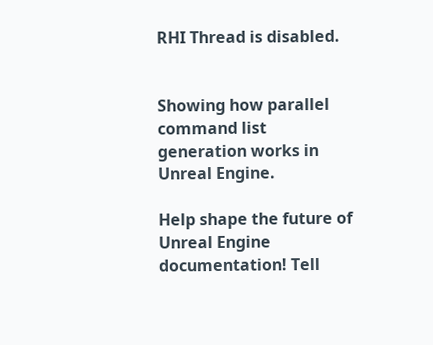RHI Thread is disabled.


Showing how parallel command list generation works in Unreal Engine.

Help shape the future of Unreal Engine documentation! Tell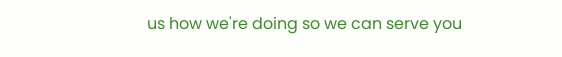us how we're doing so we can serve you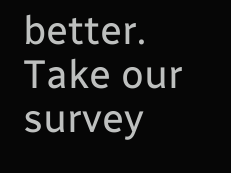better.
Take our survey